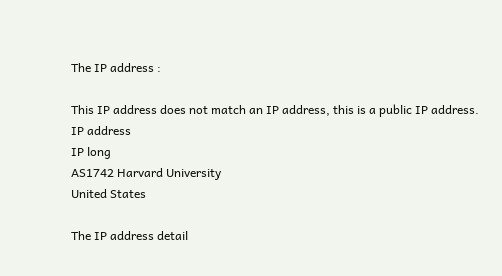The IP address :

This IP address does not match an IP address, this is a public IP address.
IP address
IP long
AS1742 Harvard University
United States

The IP address detail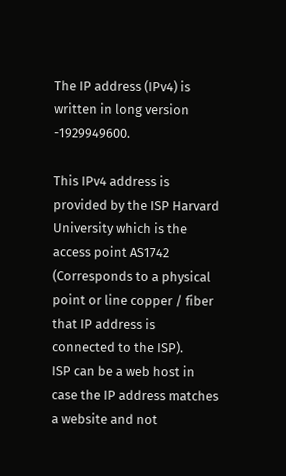The IP address (IPv4) is written in long version -1929949600.

This IPv4 address is provided by the ISP Harvard University which is the access point AS1742 (Corresponds to a physical point or line copper / fiber that IP address is connected to the ISP).
ISP can be a web host in case the IP address matches a website and not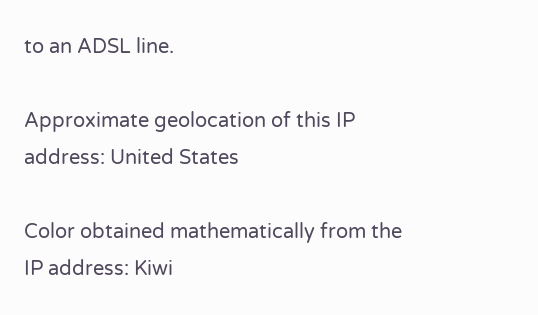to an ADSL line.

Approximate geolocation of this IP address: United States

Color obtained mathematically from the IP address: Kiwi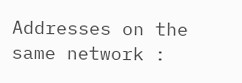Addresses on the same network :